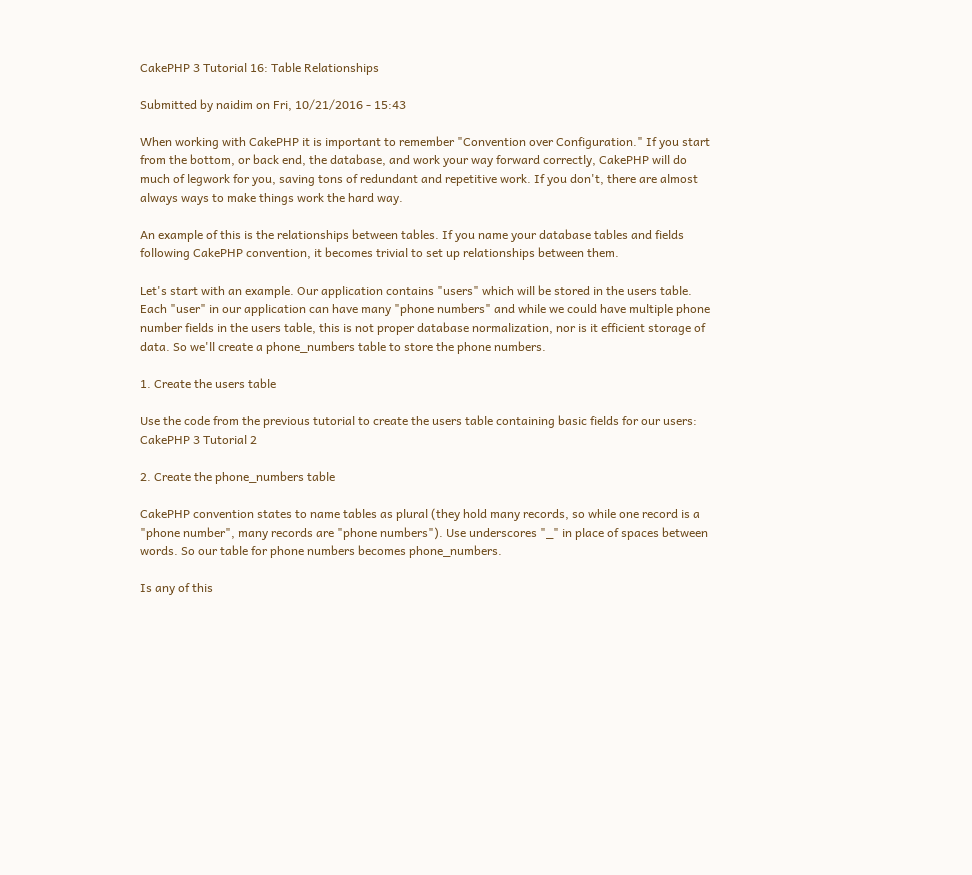CakePHP 3 Tutorial 16: Table Relationships

Submitted by naidim on Fri, 10/21/2016 - 15:43

When working with CakePHP it is important to remember "Convention over Configuration." If you start from the bottom, or back end, the database, and work your way forward correctly, CakePHP will do much of legwork for you, saving tons of redundant and repetitive work. If you don't, there are almost always ways to make things work the hard way.

An example of this is the relationships between tables. If you name your database tables and fields following CakePHP convention, it becomes trivial to set up relationships between them.

Let's start with an example. Our application contains "users" which will be stored in the users table. Each "user" in our application can have many "phone numbers" and while we could have multiple phone number fields in the users table, this is not proper database normalization, nor is it efficient storage of data. So we'll create a phone_numbers table to store the phone numbers.

1. Create the users table

Use the code from the previous tutorial to create the users table containing basic fields for our users: CakePHP 3 Tutorial 2

2. Create the phone_numbers table

CakePHP convention states to name tables as plural (they hold many records, so while one record is a "phone number", many records are "phone numbers"). Use underscores "_" in place of spaces between words. So our table for phone numbers becomes phone_numbers.

Is any of this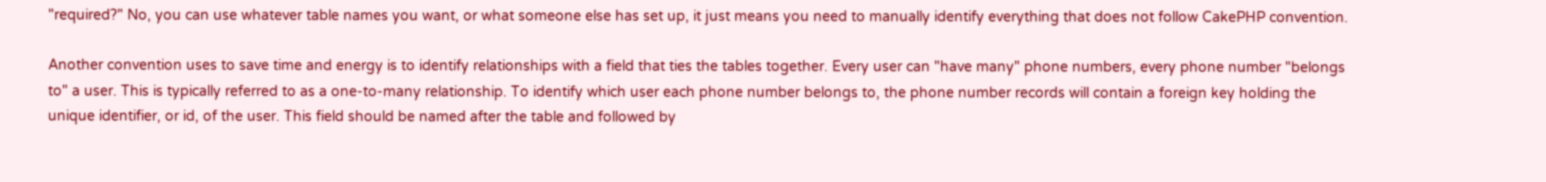"required?" No, you can use whatever table names you want, or what someone else has set up, it just means you need to manually identify everything that does not follow CakePHP convention.

Another convention uses to save time and energy is to identify relationships with a field that ties the tables together. Every user can "have many" phone numbers, every phone number "belongs to" a user. This is typically referred to as a one-to-many relationship. To identify which user each phone number belongs to, the phone number records will contain a foreign key holding the unique identifier, or id, of the user. This field should be named after the table and followed by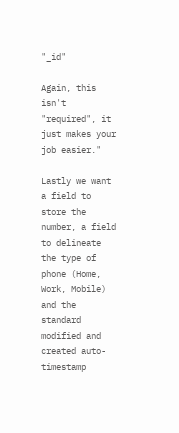"_id"

Again, this isn't "required", it just makes your job easier."

Lastly we want a field to store the number, a field to delineate the type of phone (Home, Work, Mobile) and the standard modified and created auto-timestamp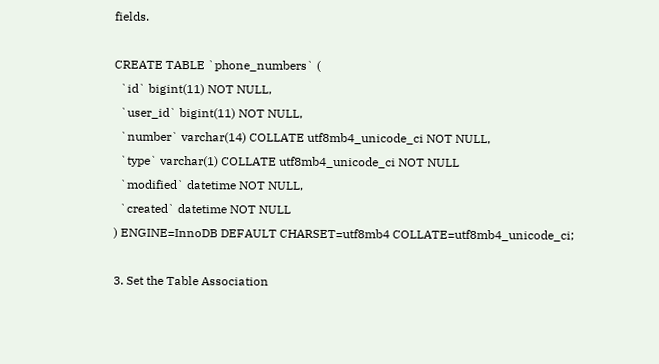fields.

CREATE TABLE `phone_numbers` (
  `id` bigint(11) NOT NULL,
  `user_id` bigint(11) NOT NULL,
  `number` varchar(14) COLLATE utf8mb4_unicode_ci NOT NULL,
  `type` varchar(1) COLLATE utf8mb4_unicode_ci NOT NULL
  `modified` datetime NOT NULL,
  `created` datetime NOT NULL
) ENGINE=InnoDB DEFAULT CHARSET=utf8mb4 COLLATE=utf8mb4_unicode_ci;

3. Set the Table Association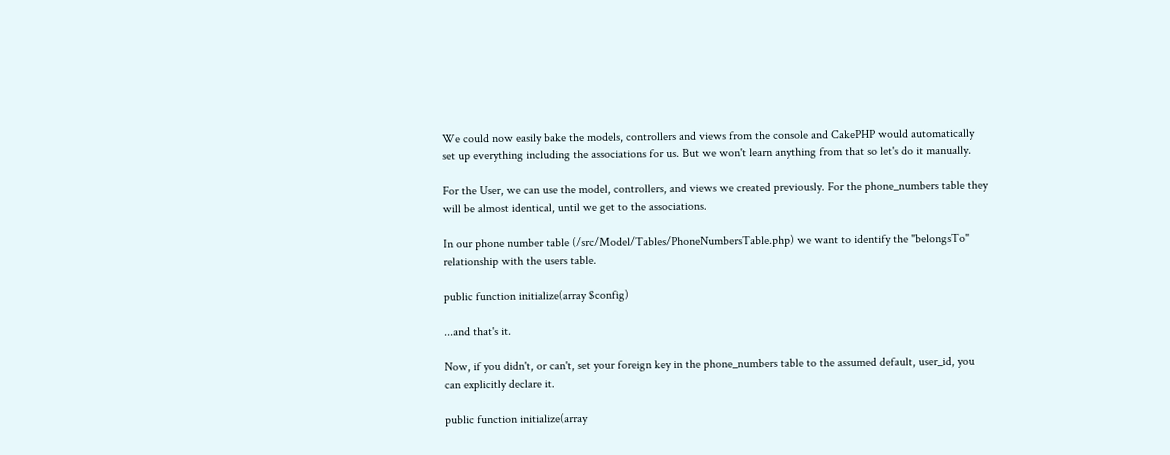We could now easily bake the models, controllers and views from the console and CakePHP would automatically set up everything including the associations for us. But we won't learn anything from that so let's do it manually.

For the User, we can use the model, controllers, and views we created previously. For the phone_numbers table they will be almost identical, until we get to the associations.

In our phone number table (/src/Model/Tables/PhoneNumbersTable.php) we want to identify the "belongsTo" relationship with the users table.

public function initialize(array $config)

...and that's it.

Now, if you didn't, or can't, set your foreign key in the phone_numbers table to the assumed default, user_id, you can explicitly declare it.

public function initialize(array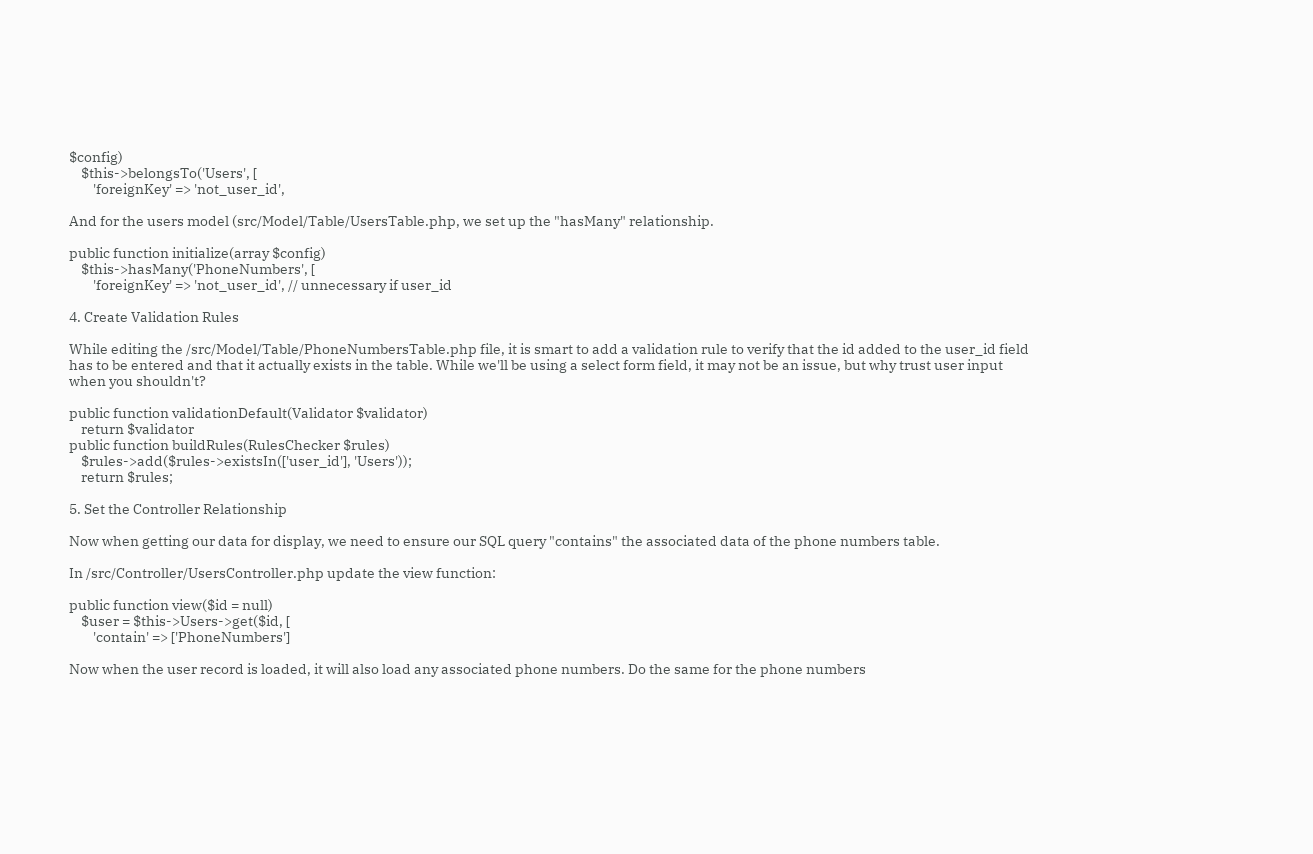$config)
    $this->belongsTo('Users', [
        'foreignKey' => 'not_user_id',

And for the users model (src/Model/Table/UsersTable.php, we set up the "hasMany" relationship.

public function initialize(array $config)
    $this->hasMany('PhoneNumbers', [
        'foreignKey' => 'not_user_id', // unnecessary if user_id

4. Create Validation Rules

While editing the /src/Model/Table/PhoneNumbersTable.php file, it is smart to add a validation rule to verify that the id added to the user_id field has to be entered and that it actually exists in the table. While we'll be using a select form field, it may not be an issue, but why trust user input when you shouldn't?

public function validationDefault(Validator $validator)
    return $validator
public function buildRules(RulesChecker $rules)
    $rules->add($rules->existsIn(['user_id'], 'Users'));
    return $rules;

5. Set the Controller Relationship

Now when getting our data for display, we need to ensure our SQL query "contains" the associated data of the phone numbers table.

In /src/Controller/UsersController.php update the view function:

public function view($id = null)
    $user = $this->Users->get($id, [
        'contain' => ['PhoneNumbers']

Now when the user record is loaded, it will also load any associated phone numbers. Do the same for the phone numbers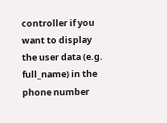controller if you want to display the user data (e.g. full_name) in the phone number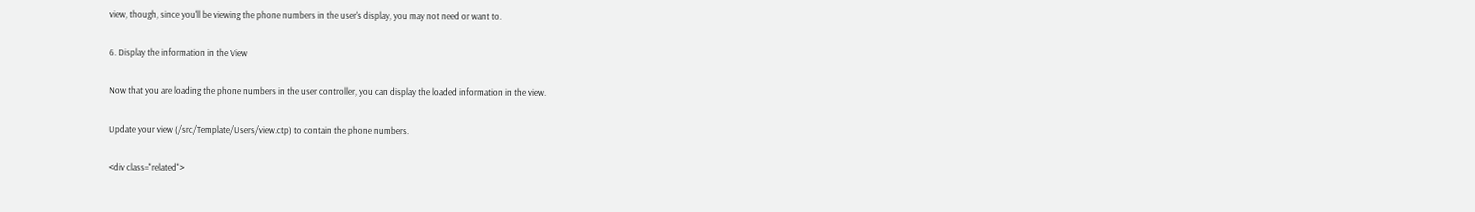view, though, since you'll be viewing the phone numbers in the user's display, you may not need or want to.

6. Display the information in the View

Now that you are loading the phone numbers in the user controller, you can display the loaded information in the view.

Update your view (/src/Template/Users/view.ctp) to contain the phone numbers.

<div class="related">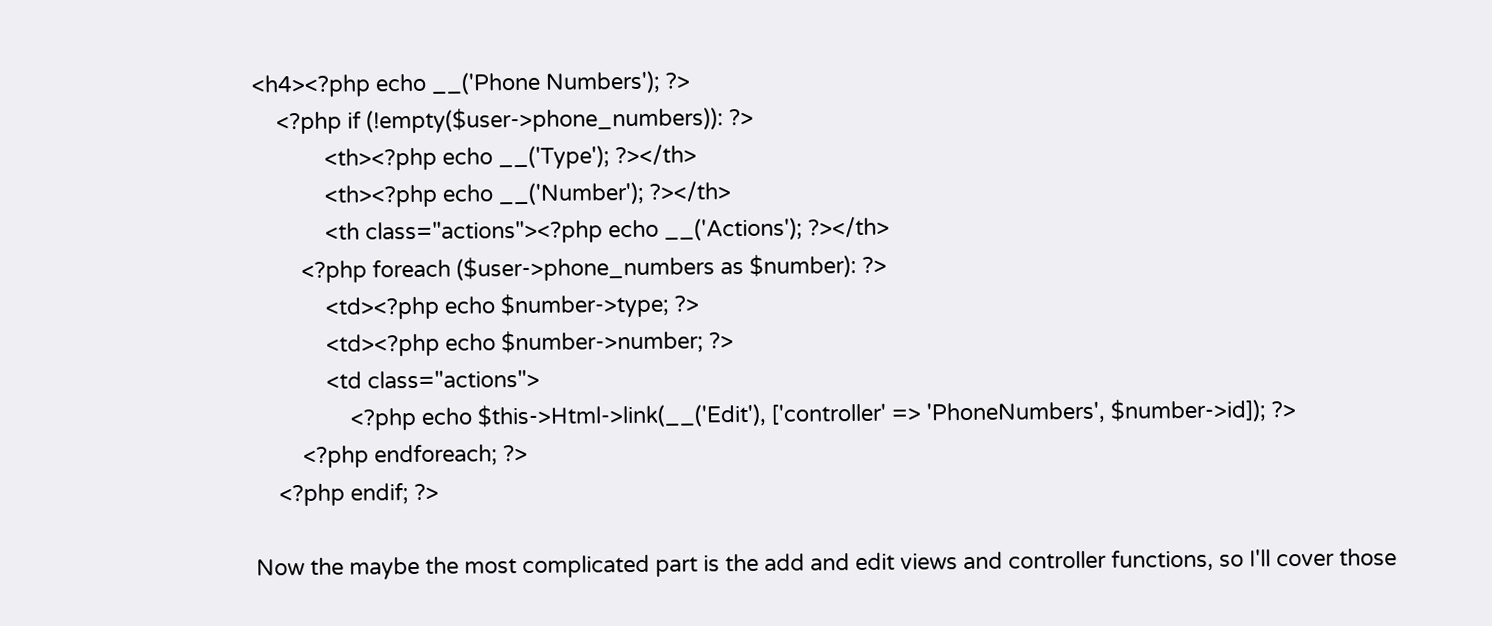<h4><?php echo __('Phone Numbers'); ?>
    <?php if (!empty($user->phone_numbers)): ?>
            <th><?php echo __('Type'); ?></th>
            <th><?php echo __('Number'); ?></th>
            <th class="actions"><?php echo __('Actions'); ?></th>
        <?php foreach ($user->phone_numbers as $number): ?>
            <td><?php echo $number->type; ?>
            <td><?php echo $number->number; ?>
            <td class="actions">
                <?php echo $this->Html->link(__('Edit'), ['controller' => 'PhoneNumbers', $number->id]); ?>
        <?php endforeach; ?>
    <?php endif; ?>

Now the maybe the most complicated part is the add and edit views and controller functions, so I'll cover those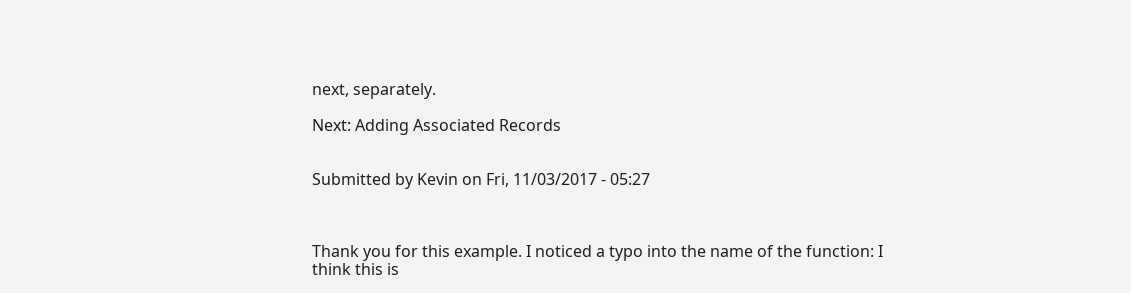next, separately.

Next: Adding Associated Records


Submitted by Kevin on Fri, 11/03/2017 - 05:27



Thank you for this example. I noticed a typo into the name of the function: I think this is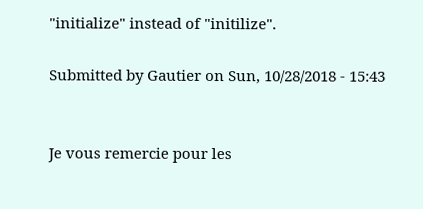"initialize" instead of "initilize".

Submitted by Gautier on Sun, 10/28/2018 - 15:43


Je vous remercie pour les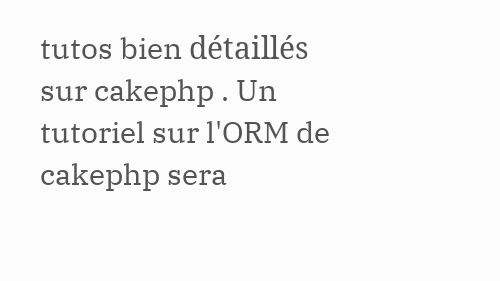tutos bien détaillés sur cakephp . Un tutoriel sur l'ORM de cakephp sera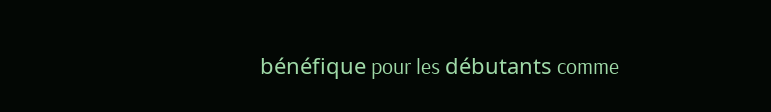bénéfique pour les débutants comme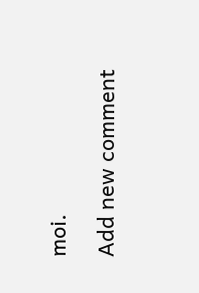moi.

Add new comment